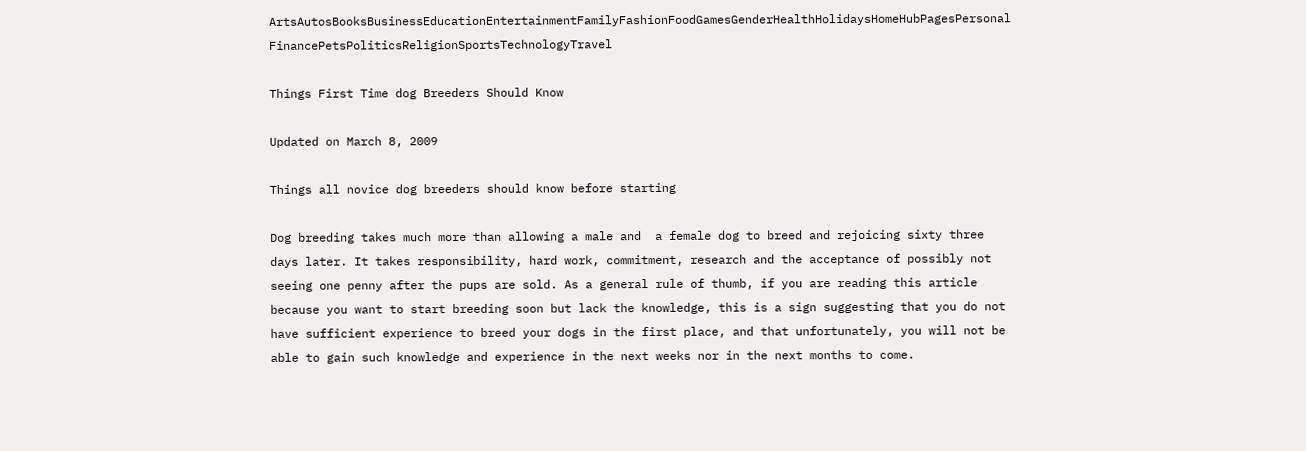ArtsAutosBooksBusinessEducationEntertainmentFamilyFashionFoodGamesGenderHealthHolidaysHomeHubPagesPersonal FinancePetsPoliticsReligionSportsTechnologyTravel

Things First Time dog Breeders Should Know

Updated on March 8, 2009

Things all novice dog breeders should know before starting

Dog breeding takes much more than allowing a male and  a female dog to breed and rejoicing sixty three days later. It takes responsibility, hard work, commitment, research and the acceptance of possibly not seeing one penny after the pups are sold. As a general rule of thumb, if you are reading this article because you want to start breeding soon but lack the knowledge, this is a sign suggesting that you do not have sufficient experience to breed your dogs in the first place, and that unfortunately, you will not be able to gain such knowledge and experience in the next weeks nor in the next months to come.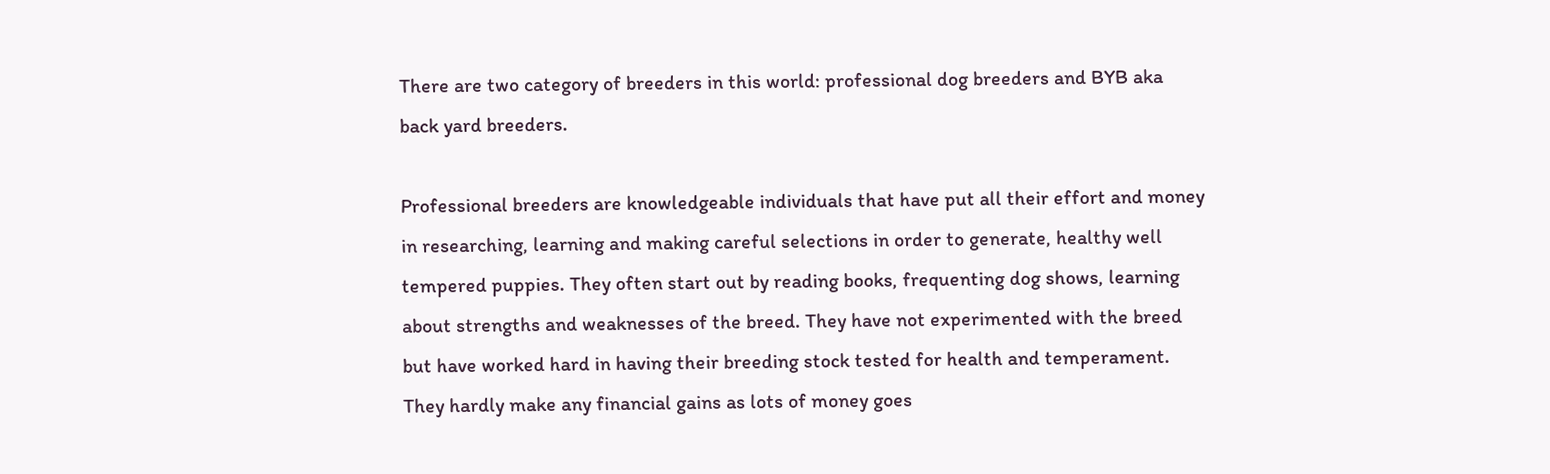There are two category of breeders in this world: professional dog breeders and BYB aka back yard breeders.

Professional breeders are knowledgeable individuals that have put all their effort and money in researching, learning and making careful selections in order to generate, healthy well tempered puppies. They often start out by reading books, frequenting dog shows, learning about strengths and weaknesses of the breed. They have not experimented with the breed but have worked hard in having their breeding stock tested for health and temperament. They hardly make any financial gains as lots of money goes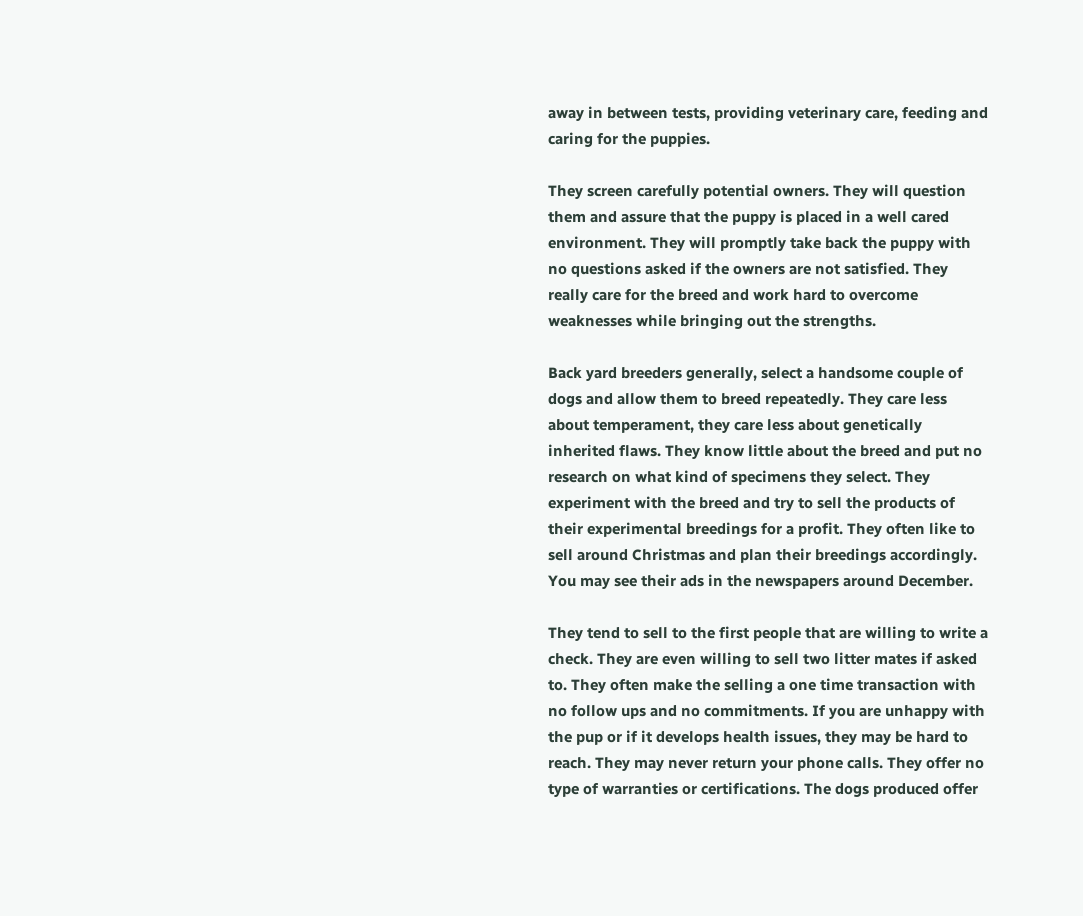away in between tests, providing veterinary care, feeding and caring for the puppies.

They screen carefully potential owners. They will question them and assure that the puppy is placed in a well cared environment. They will promptly take back the puppy with no questions asked if the owners are not satisfied. They really care for the breed and work hard to overcome weaknesses while bringing out the strengths.

Back yard breeders generally, select a handsome couple of dogs and allow them to breed repeatedly. They care less about temperament, they care less about genetically inherited flaws. They know little about the breed and put no research on what kind of specimens they select. They experiment with the breed and try to sell the products of their experimental breedings for a profit. They often like to sell around Christmas and plan their breedings accordingly. You may see their ads in the newspapers around December.

They tend to sell to the first people that are willing to write a check. They are even willing to sell two litter mates if asked to. They often make the selling a one time transaction with no follow ups and no commitments. If you are unhappy with the pup or if it develops health issues, they may be hard to reach. They may never return your phone calls. They offer no type of warranties or certifications. The dogs produced offer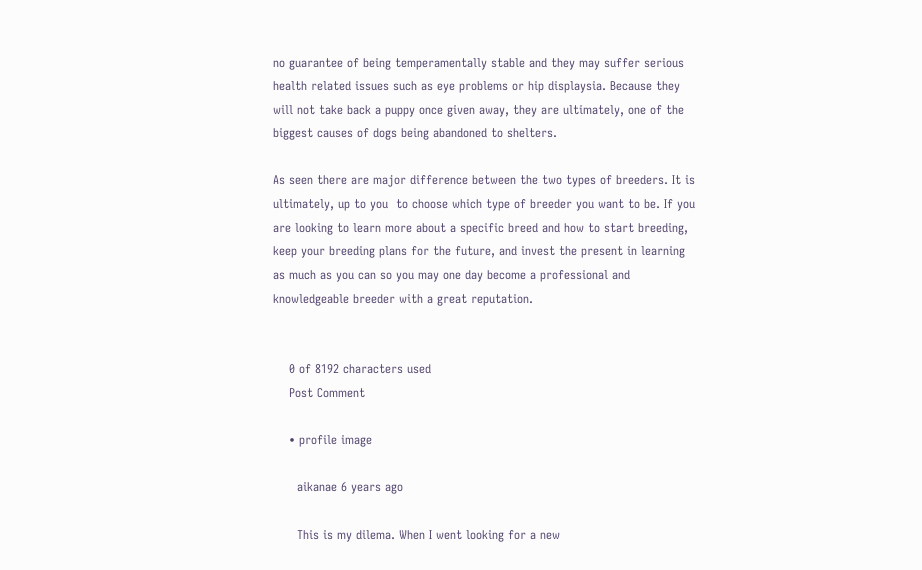no guarantee of being temperamentally stable and they may suffer serious health related issues such as eye problems or hip displaysia. Because they will not take back a puppy once given away, they are ultimately, one of the biggest causes of dogs being abandoned to shelters.

As seen there are major difference between the two types of breeders. It is ultimately, up to you  to choose which type of breeder you want to be. If you are looking to learn more about a specific breed and how to start breeding, keep your breeding plans for the future, and invest the present in learning as much as you can so you may one day become a professional and knowledgeable breeder with a great reputation.


    0 of 8192 characters used
    Post Comment

    • profile image

      aikanae 6 years ago

      This is my dilema. When I went looking for a new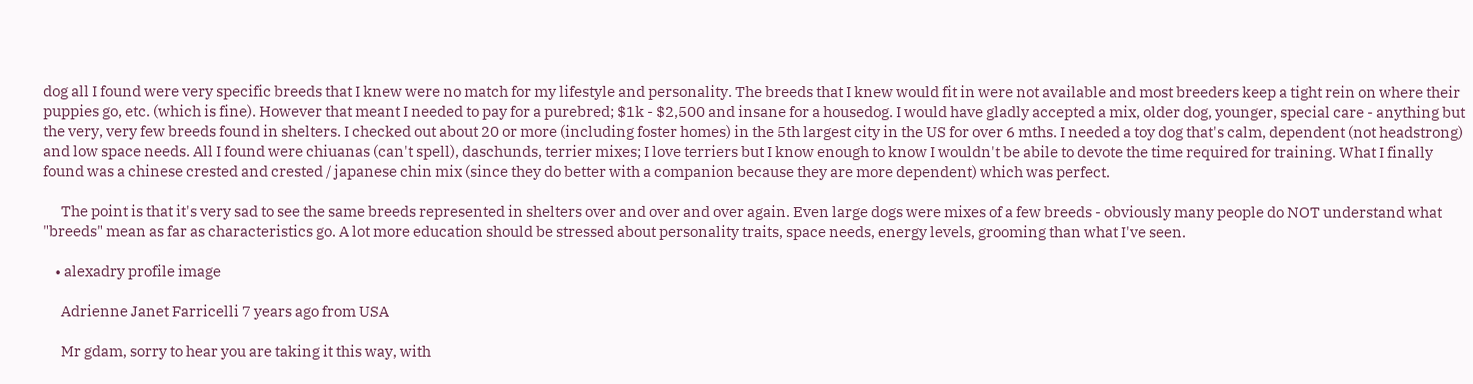dog all I found were very specific breeds that I knew were no match for my lifestyle and personality. The breeds that I knew would fit in were not available and most breeders keep a tight rein on where their puppies go, etc. (which is fine). However that meant I needed to pay for a purebred; $1k - $2,500 and insane for a housedog. I would have gladly accepted a mix, older dog, younger, special care - anything but the very, very few breeds found in shelters. I checked out about 20 or more (including foster homes) in the 5th largest city in the US for over 6 mths. I needed a toy dog that's calm, dependent (not headstrong) and low space needs. All I found were chiuanas (can't spell), daschunds, terrier mixes; I love terriers but I know enough to know I wouldn't be abile to devote the time required for training. What I finally found was a chinese crested and crested / japanese chin mix (since they do better with a companion because they are more dependent) which was perfect.

      The point is that it's very sad to see the same breeds represented in shelters over and over and over again. Even large dogs were mixes of a few breeds - obviously many people do NOT understand what "breeds" mean as far as characteristics go. A lot more education should be stressed about personality traits, space needs, energy levels, grooming than what I've seen.

    • alexadry profile image

      Adrienne Janet Farricelli 7 years ago from USA

      Mr gdam, sorry to hear you are taking it this way, with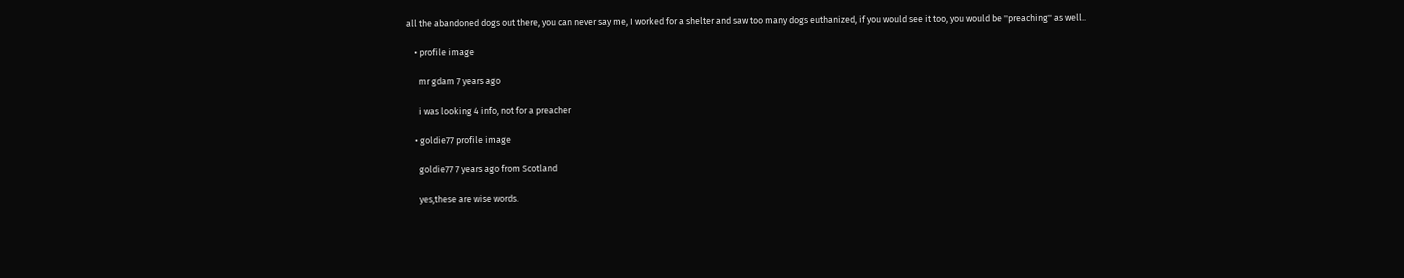all the abandoned dogs out there, you can never say me, I worked for a shelter and saw too many dogs euthanized, if you would see it too, you would be ''preaching'' as well..

    • profile image

      mr gdam 7 years ago

      i was looking 4 info, not for a preacher

    • goldie77 profile image

      goldie77 7 years ago from Scotland

      yes,these are wise words.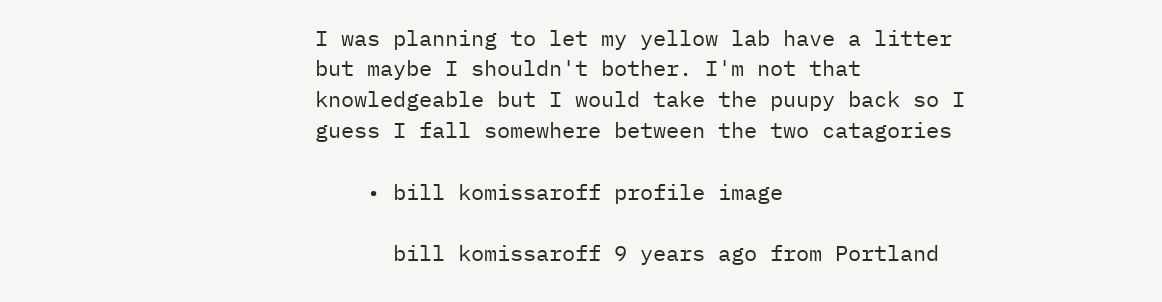I was planning to let my yellow lab have a litter but maybe I shouldn't bother. I'm not that knowledgeable but I would take the puupy back so I guess I fall somewhere between the two catagories

    • bill komissaroff profile image

      bill komissaroff 9 years ago from Portland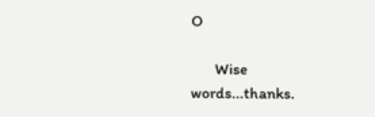O

      Wise words...thanks.